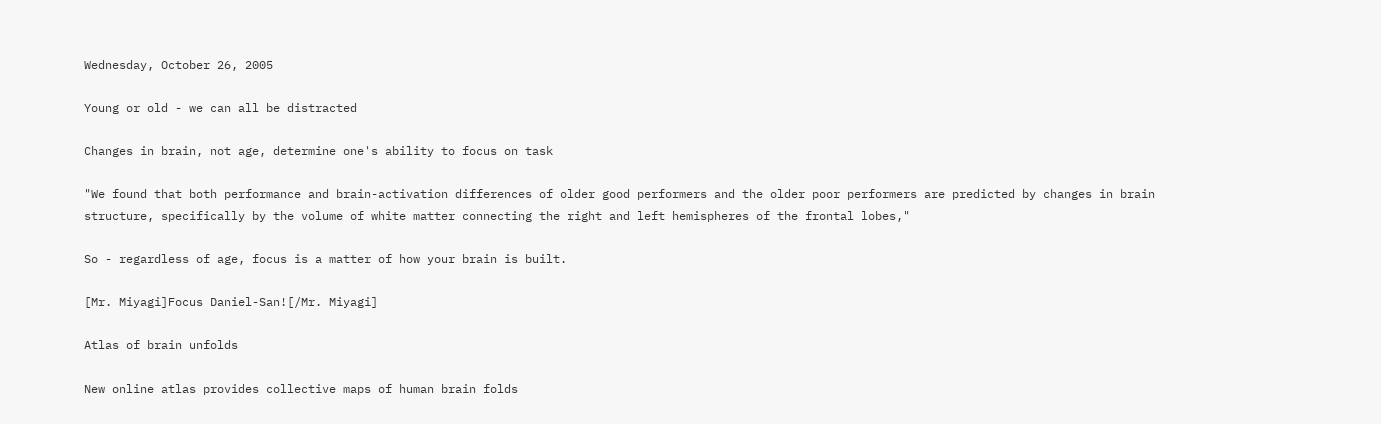Wednesday, October 26, 2005

Young or old - we can all be distracted

Changes in brain, not age, determine one's ability to focus on task

"We found that both performance and brain-activation differences of older good performers and the older poor performers are predicted by changes in brain structure, specifically by the volume of white matter connecting the right and left hemispheres of the frontal lobes,"

So - regardless of age, focus is a matter of how your brain is built.

[Mr. Miyagi]Focus Daniel-San![/Mr. Miyagi]

Atlas of brain unfolds

New online atlas provides collective maps of human brain folds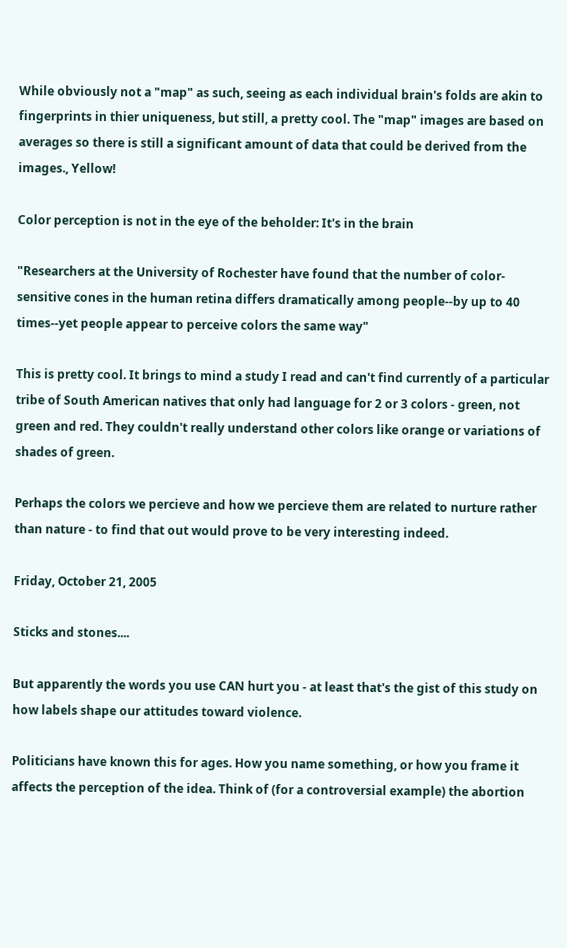While obviously not a "map" as such, seeing as each individual brain's folds are akin to fingerprints in thier uniqueness, but still, a pretty cool. The "map" images are based on averages so there is still a significant amount of data that could be derived from the images., Yellow!

Color perception is not in the eye of the beholder: It's in the brain

"Researchers at the University of Rochester have found that the number of color-sensitive cones in the human retina differs dramatically among people--by up to 40 times--yet people appear to perceive colors the same way"

This is pretty cool. It brings to mind a study I read and can't find currently of a particular tribe of South American natives that only had language for 2 or 3 colors - green, not green and red. They couldn't really understand other colors like orange or variations of shades of green.

Perhaps the colors we percieve and how we percieve them are related to nurture rather than nature - to find that out would prove to be very interesting indeed.

Friday, October 21, 2005

Sticks and stones....

But apparently the words you use CAN hurt you - at least that's the gist of this study on how labels shape our attitudes toward violence.

Politicians have known this for ages. How you name something, or how you frame it affects the perception of the idea. Think of (for a controversial example) the abortion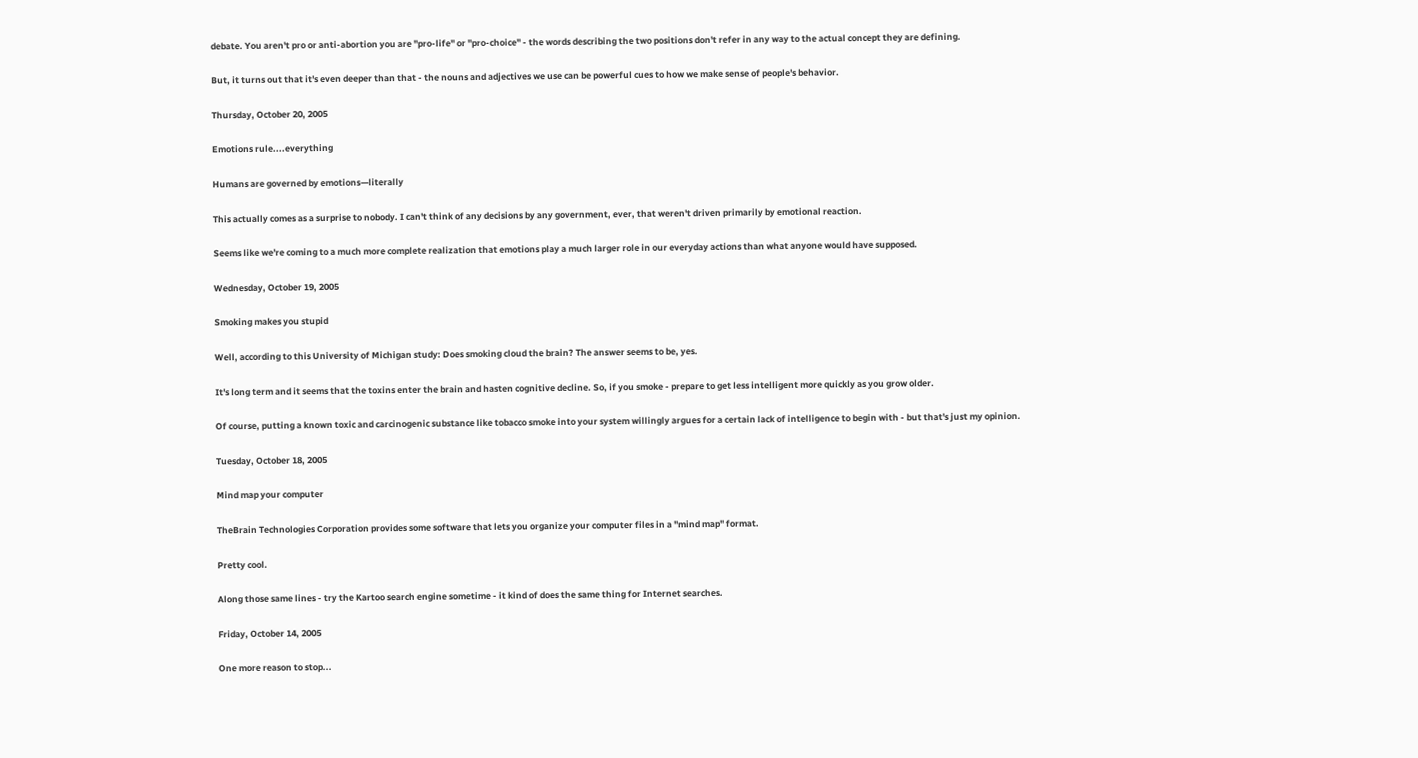debate. You aren't pro or anti-abortion you are "pro-life" or "pro-choice" - the words describing the two positions don't refer in any way to the actual concept they are defining.

But, it turns out that it's even deeper than that - the nouns and adjectives we use can be powerful cues to how we make sense of people's behavior.

Thursday, October 20, 2005

Emotions rule....everything

Humans are governed by emotions—literally

This actually comes as a surprise to nobody. I can't think of any decisions by any government, ever, that weren't driven primarily by emotional reaction.

Seems like we're coming to a much more complete realization that emotions play a much larger role in our everyday actions than what anyone would have supposed.

Wednesday, October 19, 2005

Smoking makes you stupid

Well, according to this University of Michigan study: Does smoking cloud the brain? The answer seems to be, yes.

It's long term and it seems that the toxins enter the brain and hasten cognitive decline. So, if you smoke - prepare to get less intelligent more quickly as you grow older.

Of course, putting a known toxic and carcinogenic substance like tobacco smoke into your system willingly argues for a certain lack of intelligence to begin with - but that's just my opinion.

Tuesday, October 18, 2005

Mind map your computer

TheBrain Technologies Corporation provides some software that lets you organize your computer files in a "mind map" format.

Pretty cool.

Along those same lines - try the Kartoo search engine sometime - it kind of does the same thing for Internet searches.

Friday, October 14, 2005

One more reason to stop...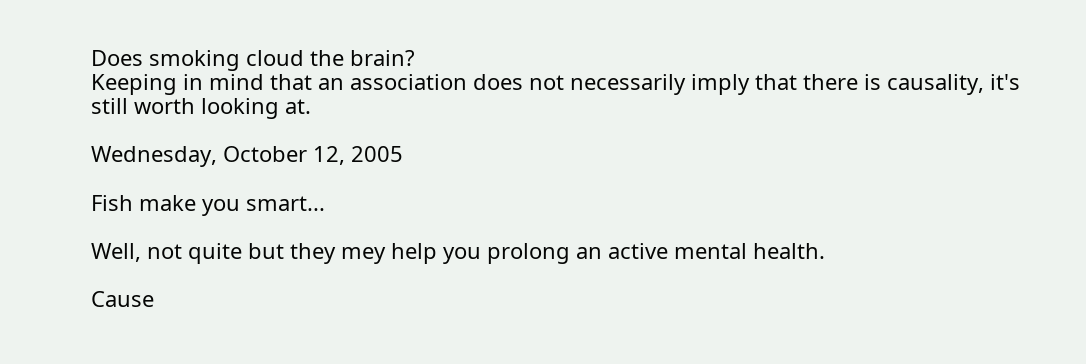Does smoking cloud the brain?
Keeping in mind that an association does not necessarily imply that there is causality, it's still worth looking at.

Wednesday, October 12, 2005

Fish make you smart...

Well, not quite but they mey help you prolong an active mental health.

Cause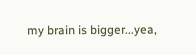my brain is bigger...yea,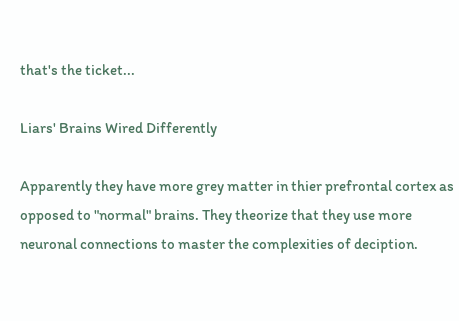that's the ticket...

Liars' Brains Wired Differently

Apparently they have more grey matter in thier prefrontal cortex as opposed to "normal" brains. They theorize that they use more neuronal connections to master the complexities of deciption.